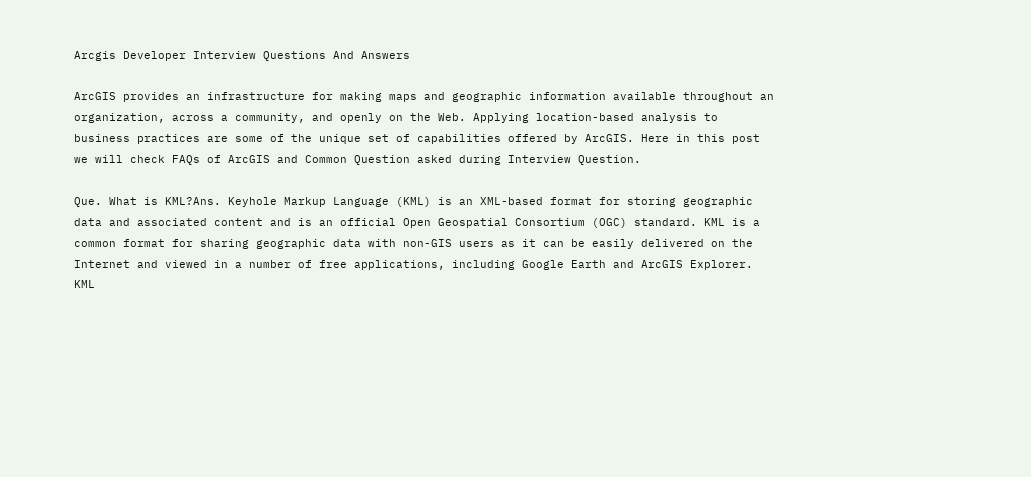Arcgis Developer Interview Questions And Answers

ArcGIS provides an infrastructure for making maps and geographic information available throughout an organization, across a community, and openly on the Web. Applying location-based analysis to business practices are some of the unique set of capabilities offered by ArcGIS. Here in this post we will check FAQs of ArcGIS and Common Question asked during Interview Question.

Que. What is KML?Ans. Keyhole Markup Language (KML) is an XML-based format for storing geographic data and associated content and is an official Open Geospatial Consortium (OGC) standard. KML is a common format for sharing geographic data with non-GIS users as it can be easily delivered on the Internet and viewed in a number of free applications, including Google Earth and ArcGIS Explorer. KML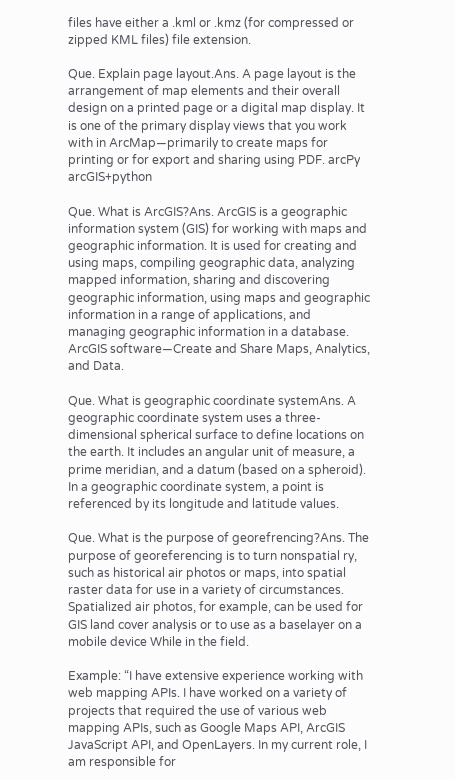files have either a .kml or .kmz (for compressed or zipped KML files) file extension.

Que. Explain page layout.Ans. A page layout is the arrangement of map elements and their overall design on a printed page or a digital map display. It is one of the primary display views that you work with in ArcMap—primarily to create maps for printing or for export and sharing using PDF. arcPy arcGIS+python

Que. What is ArcGIS?Ans. ArcGIS is a geographic information system (GIS) for working with maps and geographic information. It is used for creating and using maps, compiling geographic data, analyzing mapped information, sharing and discovering geographic information, using maps and geographic information in a range of applications, and managing geographic information in a database. ArcGIS software—Create and Share Maps, Analytics, and Data.

Que. What is geographic coordinate systemAns. A geographic coordinate system uses a three-dimensional spherical surface to define locations on the earth. It includes an angular unit of measure, a prime meridian, and a datum (based on a spheroid). In a geographic coordinate system, a point is referenced by its longitude and latitude values.

Que. What is the purpose of georefrencing?Ans. The purpose of georeferencing is to turn nonspatial ry, such as historical air photos or maps, into spatial raster data for use in a variety of circumstances. Spatialized air photos, for example, can be used for GIS land cover analysis or to use as a baselayer on a mobile device While in the field.

Example: “I have extensive experience working with web mapping APIs. I have worked on a variety of projects that required the use of various web mapping APIs, such as Google Maps API, ArcGIS JavaScript API, and OpenLayers. In my current role, I am responsible for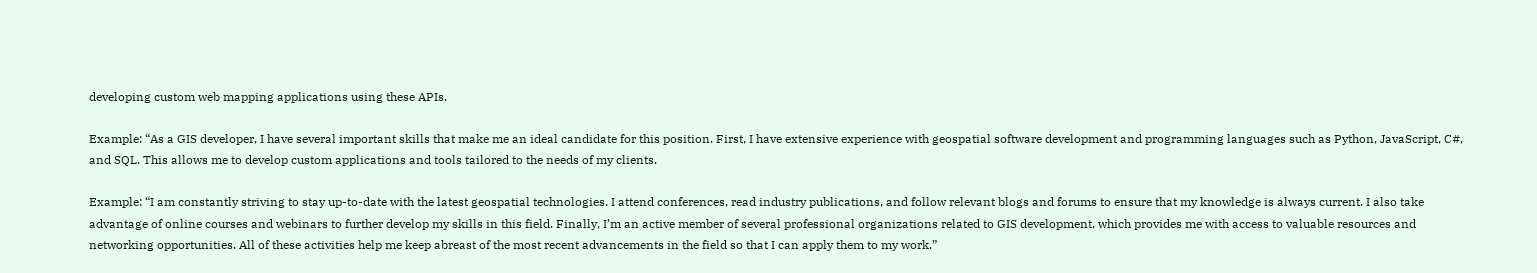developing custom web mapping applications using these APIs.

Example: “As a GIS developer, I have several important skills that make me an ideal candidate for this position. First, I have extensive experience with geospatial software development and programming languages such as Python, JavaScript, C#, and SQL. This allows me to develop custom applications and tools tailored to the needs of my clients.

Example: “I am constantly striving to stay up-to-date with the latest geospatial technologies. I attend conferences, read industry publications, and follow relevant blogs and forums to ensure that my knowledge is always current. I also take advantage of online courses and webinars to further develop my skills in this field. Finally, I’m an active member of several professional organizations related to GIS development, which provides me with access to valuable resources and networking opportunities. All of these activities help me keep abreast of the most recent advancements in the field so that I can apply them to my work.”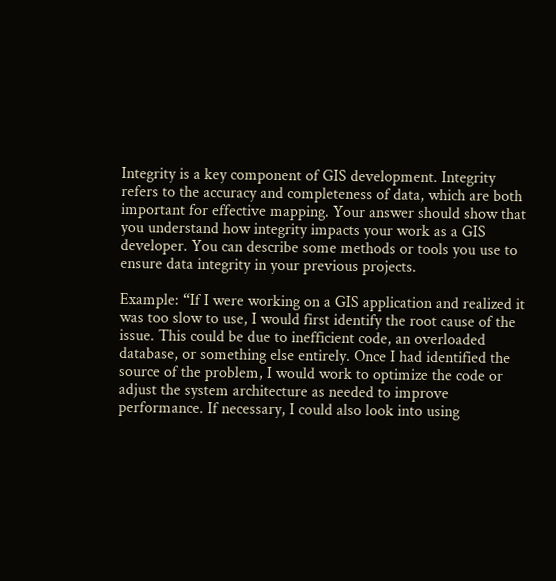Integrity is a key component of GIS development. Integrity refers to the accuracy and completeness of data, which are both important for effective mapping. Your answer should show that you understand how integrity impacts your work as a GIS developer. You can describe some methods or tools you use to ensure data integrity in your previous projects.

Example: “If I were working on a GIS application and realized it was too slow to use, I would first identify the root cause of the issue. This could be due to inefficient code, an overloaded database, or something else entirely. Once I had identified the source of the problem, I would work to optimize the code or adjust the system architecture as needed to improve performance. If necessary, I could also look into using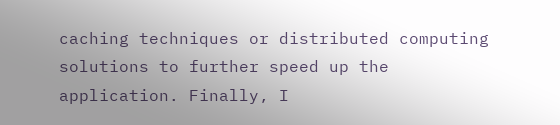caching techniques or distributed computing solutions to further speed up the application. Finally, I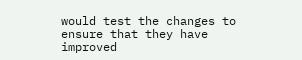would test the changes to ensure that they have improved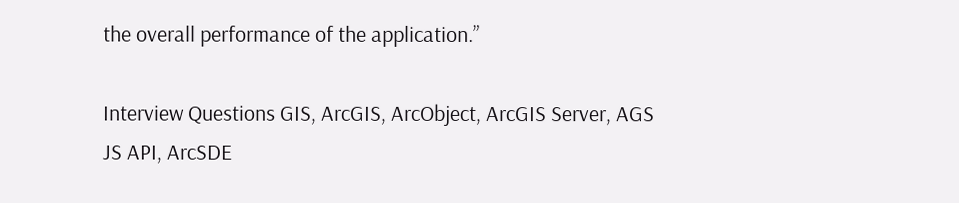the overall performance of the application.”

Interview Questions GIS, ArcGIS, ArcObject, ArcGIS Server, AGS JS API, ArcSDE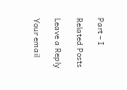Part – I

Related Posts

Leave a Reply

Your email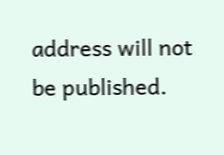address will not be published.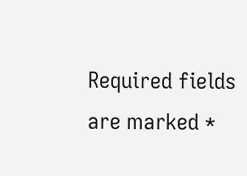Required fields are marked *